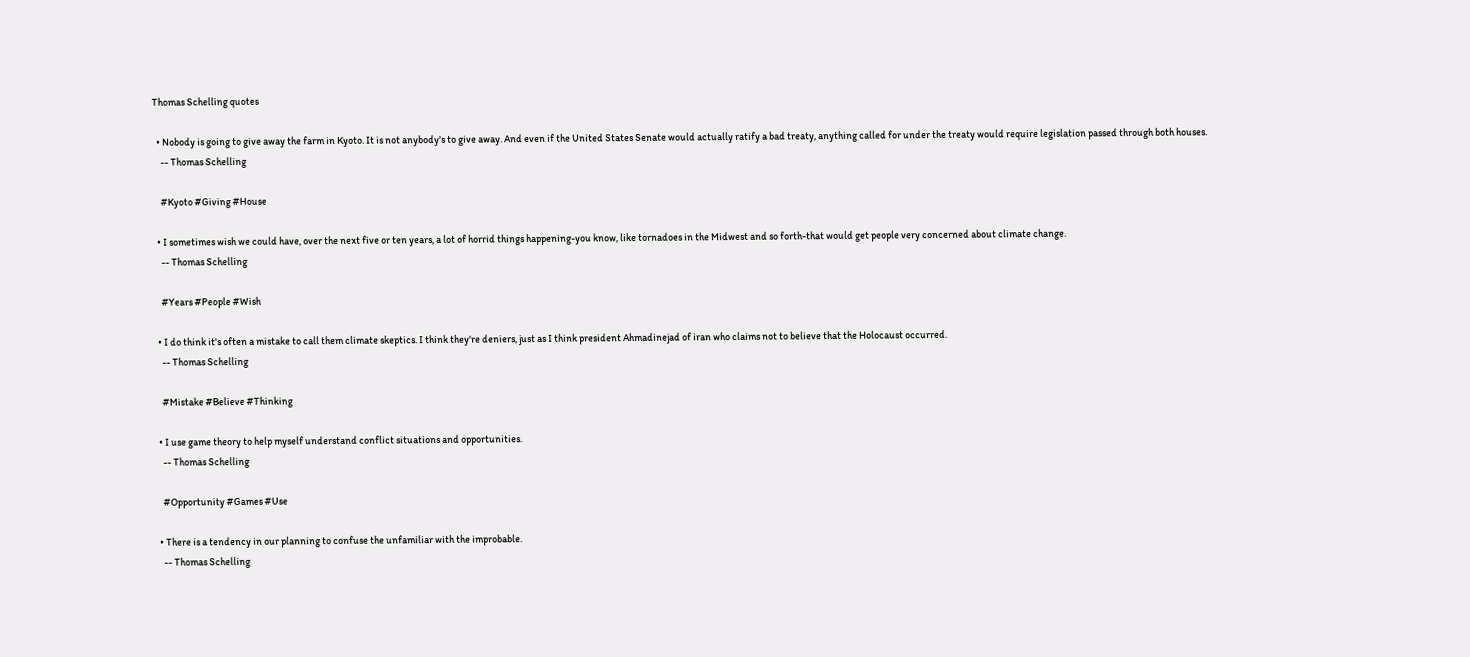Thomas Schelling quotes

  • Nobody is going to give away the farm in Kyoto. It is not anybody's to give away. And even if the United States Senate would actually ratify a bad treaty, anything called for under the treaty would require legislation passed through both houses.
    -- Thomas Schelling

    #Kyoto #Giving #House

  • I sometimes wish we could have, over the next five or ten years, a lot of horrid things happening-you know, like tornadoes in the Midwest and so forth-that would get people very concerned about climate change.
    -- Thomas Schelling

    #Years #People #Wish

  • I do think it's often a mistake to call them climate skeptics. I think they're deniers, just as I think president Ahmadinejad of iran who claims not to believe that the Holocaust occurred.
    -- Thomas Schelling

    #Mistake #Believe #Thinking

  • I use game theory to help myself understand conflict situations and opportunities.
    -- Thomas Schelling

    #Opportunity #Games #Use

  • There is a tendency in our planning to confuse the unfamiliar with the improbable.
    -- Thomas Schelling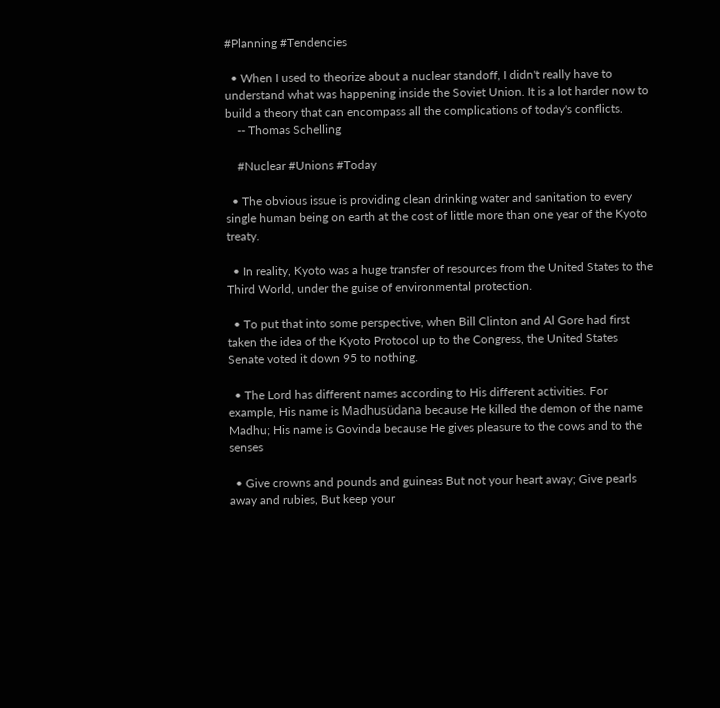#Planning #Tendencies

  • When I used to theorize about a nuclear standoff, I didn't really have to understand what was happening inside the Soviet Union. It is a lot harder now to build a theory that can encompass all the complications of today's conflicts.
    -- Thomas Schelling

    #Nuclear #Unions #Today

  • The obvious issue is providing clean drinking water and sanitation to every single human being on earth at the cost of little more than one year of the Kyoto treaty.

  • In reality, Kyoto was a huge transfer of resources from the United States to the Third World, under the guise of environmental protection.

  • To put that into some perspective, when Bill Clinton and Al Gore had first taken the idea of the Kyoto Protocol up to the Congress, the United States Senate voted it down 95 to nothing.

  • The Lord has different names according to His different activities. For example, His name is Madhusüdana because He killed the demon of the name Madhu; His name is Govinda because He gives pleasure to the cows and to the senses

  • Give crowns and pounds and guineas But not your heart away; Give pearls away and rubies, But keep your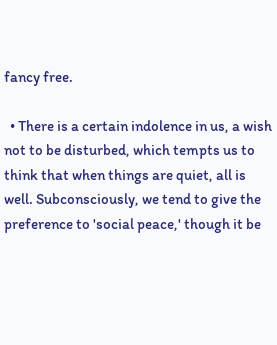fancy free.

  • There is a certain indolence in us, a wish not to be disturbed, which tempts us to think that when things are quiet, all is well. Subconsciously, we tend to give the preference to 'social peace,' though it be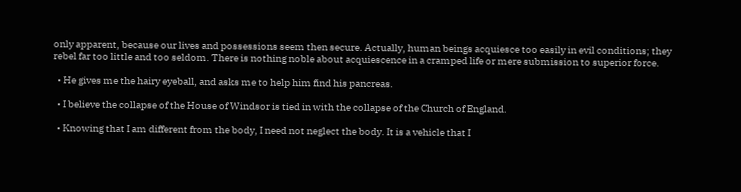only apparent, because our lives and possessions seem then secure. Actually, human beings acquiesce too easily in evil conditions; they rebel far too little and too seldom. There is nothing noble about acquiescence in a cramped life or mere submission to superior force.

  • He gives me the hairy eyeball, and asks me to help him find his pancreas.

  • I believe the collapse of the House of Windsor is tied in with the collapse of the Church of England.

  • Knowing that I am different from the body, I need not neglect the body. It is a vehicle that I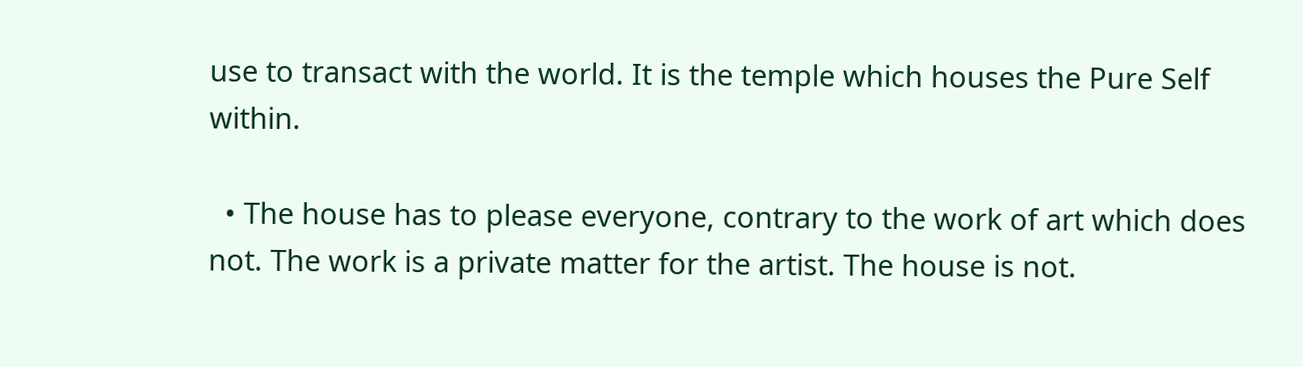use to transact with the world. It is the temple which houses the Pure Self within.

  • The house has to please everyone, contrary to the work of art which does not. The work is a private matter for the artist. The house is not.